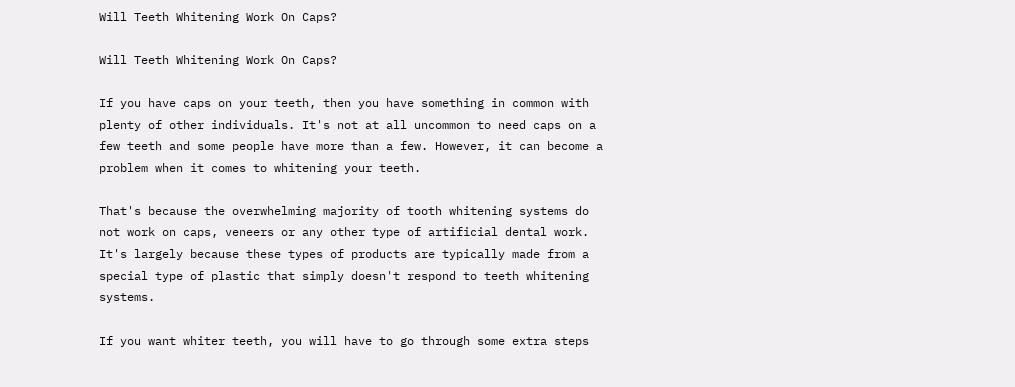Will Teeth Whitening Work On Caps?

Will Teeth Whitening Work On Caps?

If you have caps on your teeth, then you have something in common with plenty of other individuals. It's not at all uncommon to need caps on a few teeth and some people have more than a few. However, it can become a problem when it comes to whitening your teeth.

That's because the overwhelming majority of tooth whitening systems do not work on caps, veneers or any other type of artificial dental work. It's largely because these types of products are typically made from a special type of plastic that simply doesn't respond to teeth whitening systems.

If you want whiter teeth, you will have to go through some extra steps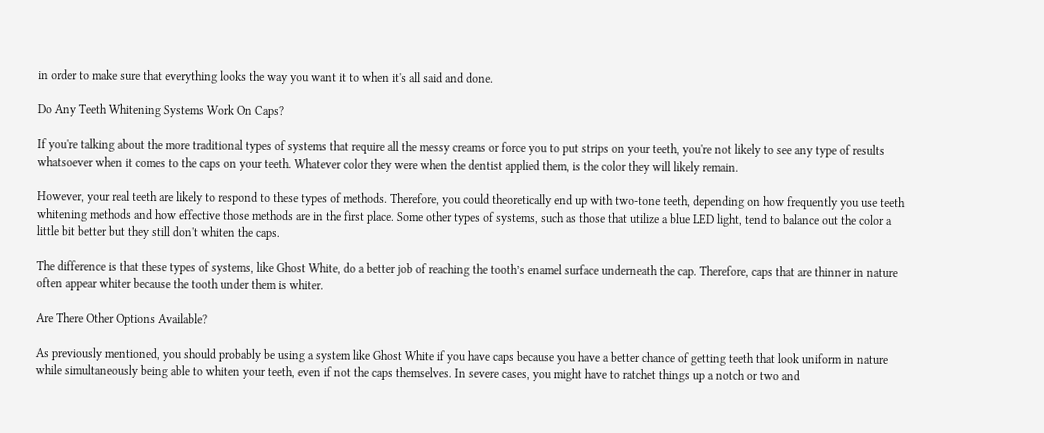in order to make sure that everything looks the way you want it to when it's all said and done.

Do Any Teeth Whitening Systems Work On Caps?

If you're talking about the more traditional types of systems that require all the messy creams or force you to put strips on your teeth, you're not likely to see any type of results whatsoever when it comes to the caps on your teeth. Whatever color they were when the dentist applied them, is the color they will likely remain.

However, your real teeth are likely to respond to these types of methods. Therefore, you could theoretically end up with two-tone teeth, depending on how frequently you use teeth whitening methods and how effective those methods are in the first place. Some other types of systems, such as those that utilize a blue LED light, tend to balance out the color a little bit better but they still don't whiten the caps.

The difference is that these types of systems, like Ghost White, do a better job of reaching the tooth’s enamel surface underneath the cap. Therefore, caps that are thinner in nature often appear whiter because the tooth under them is whiter.

Are There Other Options Available?

As previously mentioned, you should probably be using a system like Ghost White if you have caps because you have a better chance of getting teeth that look uniform in nature while simultaneously being able to whiten your teeth, even if not the caps themselves. In severe cases, you might have to ratchet things up a notch or two and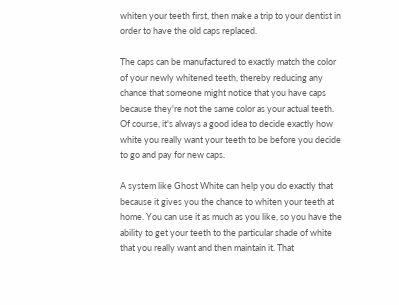whiten your teeth first, then make a trip to your dentist in order to have the old caps replaced.

The caps can be manufactured to exactly match the color of your newly whitened teeth, thereby reducing any chance that someone might notice that you have caps because they're not the same color as your actual teeth. Of course, it's always a good idea to decide exactly how white you really want your teeth to be before you decide to go and pay for new caps.

A system like Ghost White can help you do exactly that because it gives you the chance to whiten your teeth at home. You can use it as much as you like, so you have the ability to get your teeth to the particular shade of white that you really want and then maintain it. That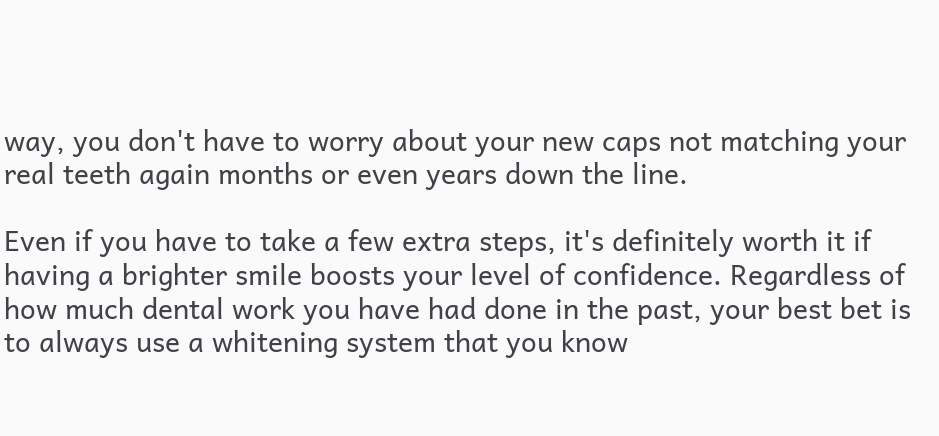way, you don't have to worry about your new caps not matching your real teeth again months or even years down the line.

Even if you have to take a few extra steps, it's definitely worth it if having a brighter smile boosts your level of confidence. Regardless of how much dental work you have had done in the past, your best bet is to always use a whitening system that you know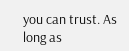you can trust. As long as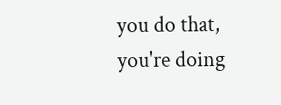you do that, you're doing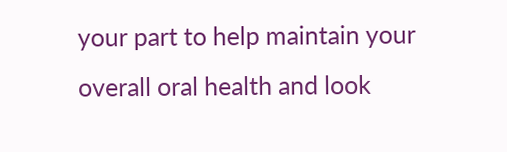your part to help maintain your overall oral health and look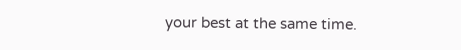your best at the same time.